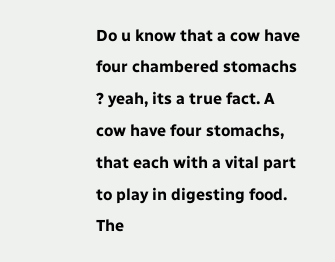Do u know that a cow have four chambered stomachs ? yeah, its a true fact. A cow have four stomachs, that each with a vital part to play in digesting food. The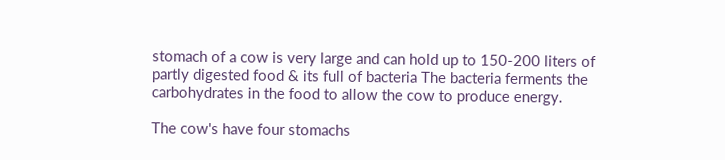stomach of a cow is very large and can hold up to 150-200 liters of partly digested food & its full of bacteria The bacteria ferments the carbohydrates in the food to allow the cow to produce energy.

The cow's have four stomachs